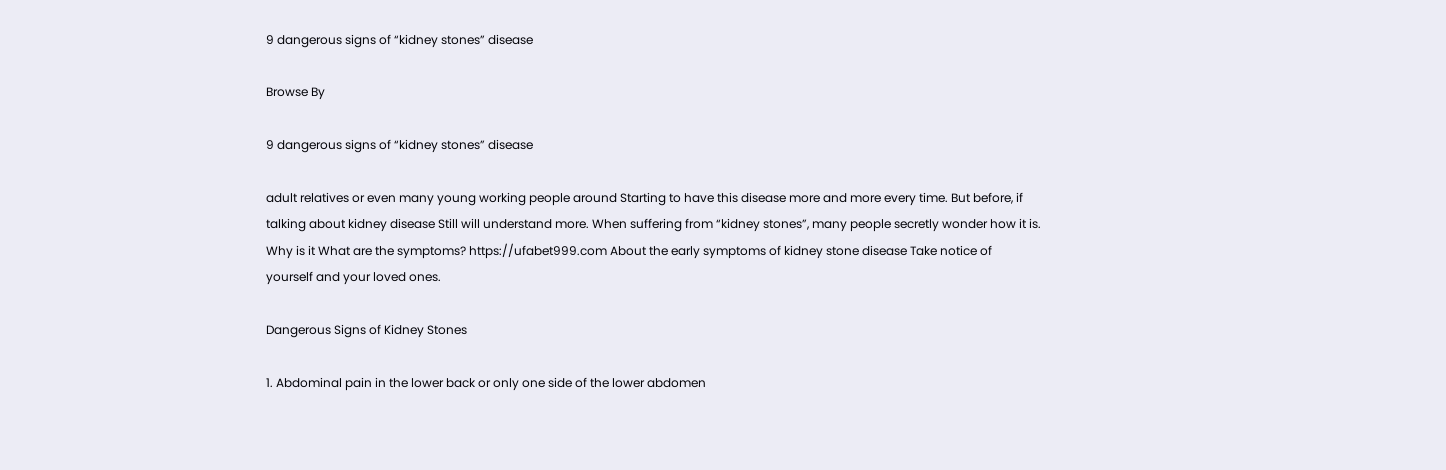9 dangerous signs of “kidney stones” disease

Browse By

9 dangerous signs of “kidney stones” disease

adult relatives or even many young working people around Starting to have this disease more and more every time. But before, if talking about kidney disease Still will understand more. When suffering from “kidney stones”, many people secretly wonder how it is. Why is it What are the symptoms? https://ufabet999.com About the early symptoms of kidney stone disease Take notice of yourself and your loved ones.

Dangerous Signs of Kidney Stones

1. Abdominal pain in the lower back or only one side of the lower abdomen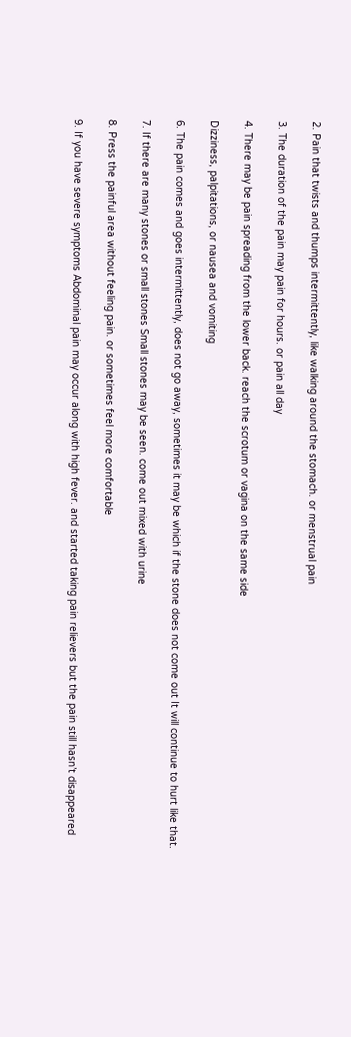2. Pain that twists and thumps intermittently, like walking around the stomach. or menstrual pain

3. The duration of the pain may pain for hours. or pain all day

4. There may be pain spreading from the lower back. reach the scrotum or vagina on the same side

Dizziness, palpitations, or nausea and vomiting

6. The pain comes and goes intermittently, does not go away, sometimes it may be which if the stone does not come out It will continue to hurt like that.

7. If there are many stones or small stones Small stones may be seen. come out mixed with urine

8. Press the painful area without feeling pain. or sometimes feel more comfortable

9. If you have severe symptoms Abdominal pain may occur along with high fever. and started taking pain relievers but the pain still hasn’t disappeared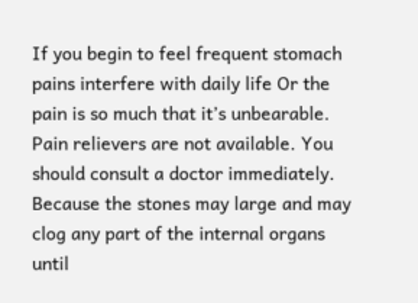If you begin to feel frequent stomach pains interfere with daily life Or the pain is so much that it’s unbearable. Pain relievers are not available. You should consult a doctor immediately. Because the stones may large and may clog any part of the internal organs until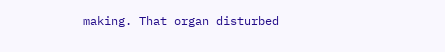making. That organ disturbed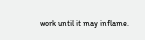work until it may inflame.